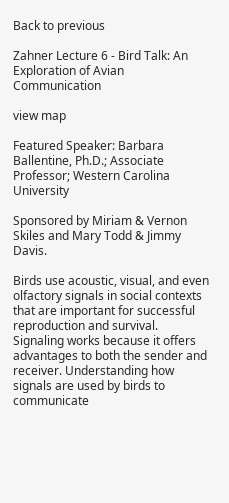Back to previous

Zahner Lecture 6 - Bird Talk: An Exploration of Avian Communication

view map

Featured Speaker: Barbara Ballentine, Ph.D.; Associate Professor; Western Carolina University

Sponsored by Miriam & Vernon Skiles and Mary Todd & Jimmy Davis.

Birds use acoustic, visual, and even olfactory signals in social contexts that are important for successful reproduction and survival. Signaling works because it offers advantages to both the sender and receiver. Understanding how signals are used by birds to communicate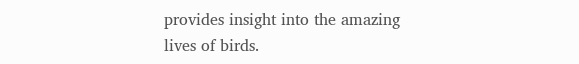provides insight into the amazing lives of birds.